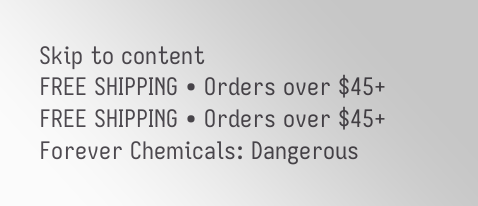Skip to content
FREE SHIPPING • Orders over $45+
FREE SHIPPING • Orders over $45+
Forever Chemicals: Dangerous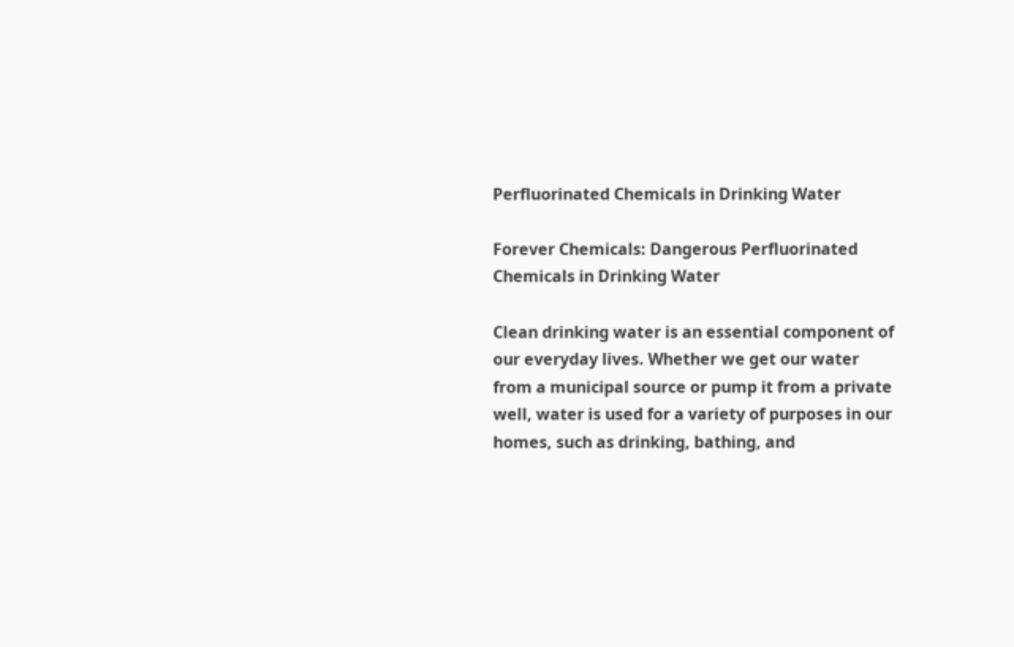Perfluorinated Chemicals in Drinking Water

Forever Chemicals: Dangerous Perfluorinated Chemicals in Drinking Water

Clean drinking water is an essential component of our everyday lives. Whether we get our water from a municipal source or pump it from a private well, water is used for a variety of purposes in our homes, such as drinking, bathing, and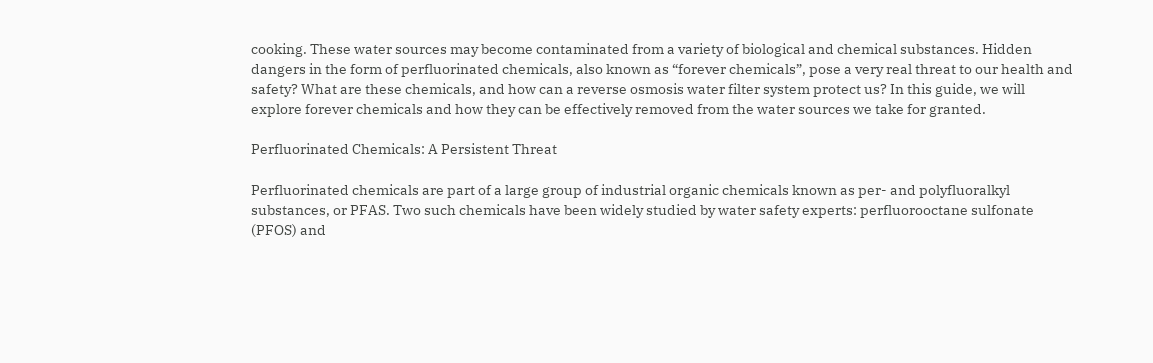cooking. These water sources may become contaminated from a variety of biological and chemical substances. Hidden dangers in the form of perfluorinated chemicals, also known as “forever chemicals”, pose a very real threat to our health and safety? What are these chemicals, and how can a reverse osmosis water filter system protect us? In this guide, we will explore forever chemicals and how they can be effectively removed from the water sources we take for granted.

Perfluorinated Chemicals: A Persistent Threat

Perfluorinated chemicals are part of a large group of industrial organic chemicals known as per- and polyfluoralkyl substances, or PFAS. Two such chemicals have been widely studied by water safety experts: perfluorooctane sulfonate (PFOS) and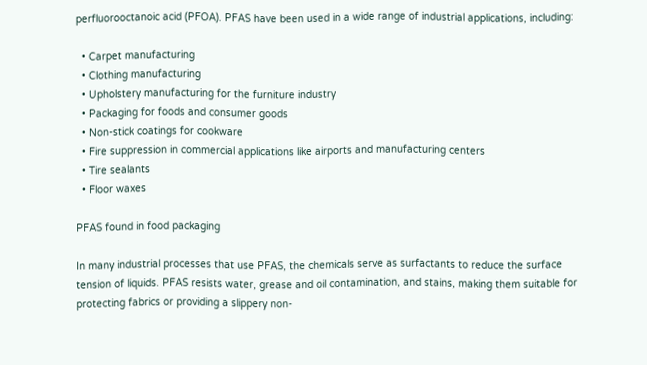perfluorooctanoic acid (PFOA). PFAS have been used in a wide range of industrial applications, including:

  • Carpet manufacturing
  • Clothing manufacturing
  • Upholstery manufacturing for the furniture industry
  • Packaging for foods and consumer goods
  • Non-stick coatings for cookware
  • Fire suppression in commercial applications like airports and manufacturing centers
  • Tire sealants
  • Floor waxes

PFAS found in food packaging

In many industrial processes that use PFAS, the chemicals serve as surfactants to reduce the surface tension of liquids. PFAS resists water, grease and oil contamination, and stains, making them suitable for protecting fabrics or providing a slippery non-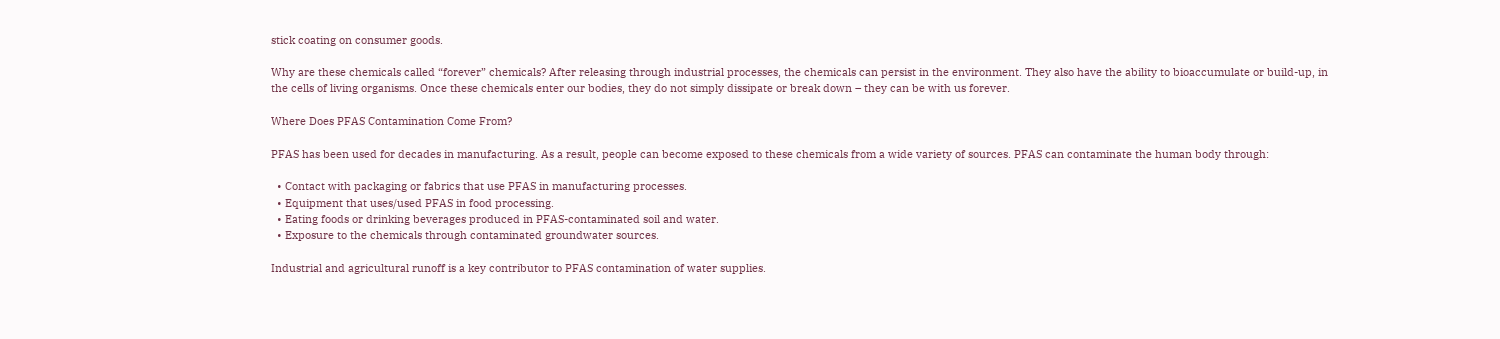stick coating on consumer goods.

Why are these chemicals called “forever” chemicals? After releasing through industrial processes, the chemicals can persist in the environment. They also have the ability to bioaccumulate or build-up, in the cells of living organisms. Once these chemicals enter our bodies, they do not simply dissipate or break down – they can be with us forever.

Where Does PFAS Contamination Come From?

PFAS has been used for decades in manufacturing. As a result, people can become exposed to these chemicals from a wide variety of sources. PFAS can contaminate the human body through:

  • Contact with packaging or fabrics that use PFAS in manufacturing processes.
  • Equipment that uses/used PFAS in food processing.
  • Eating foods or drinking beverages produced in PFAS-contaminated soil and water.
  • Exposure to the chemicals through contaminated groundwater sources.

Industrial and agricultural runoff is a key contributor to PFAS contamination of water supplies.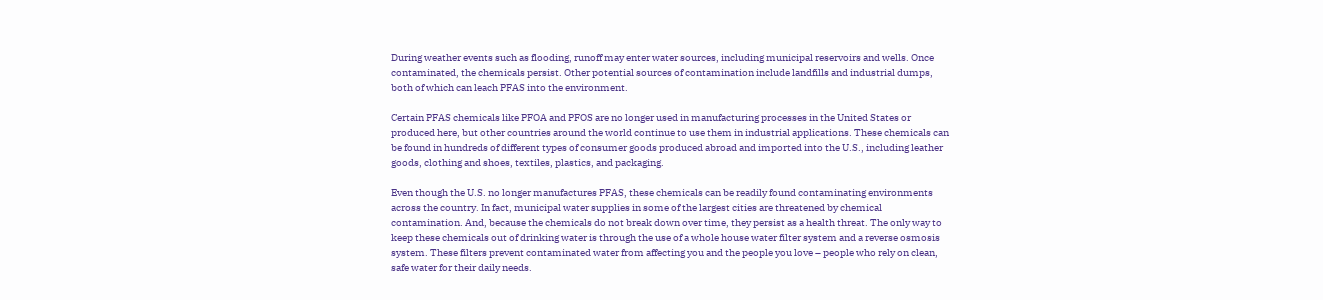During weather events such as flooding, runoff may enter water sources, including municipal reservoirs and wells. Once contaminated, the chemicals persist. Other potential sources of contamination include landfills and industrial dumps, both of which can leach PFAS into the environment.

Certain PFAS chemicals like PFOA and PFOS are no longer used in manufacturing processes in the United States or produced here, but other countries around the world continue to use them in industrial applications. These chemicals can be found in hundreds of different types of consumer goods produced abroad and imported into the U.S., including leather goods, clothing and shoes, textiles, plastics, and packaging.

Even though the U.S. no longer manufactures PFAS, these chemicals can be readily found contaminating environments across the country. In fact, municipal water supplies in some of the largest cities are threatened by chemical contamination. And, because the chemicals do not break down over time, they persist as a health threat. The only way to keep these chemicals out of drinking water is through the use of a whole house water filter system and a reverse osmosis system. These filters prevent contaminated water from affecting you and the people you love – people who rely on clean, safe water for their daily needs.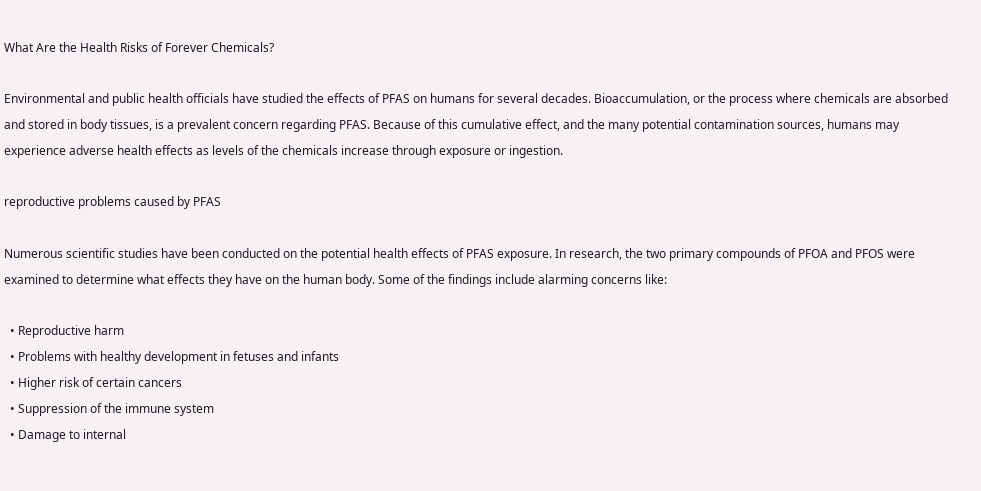What Are the Health Risks of Forever Chemicals?

Environmental and public health officials have studied the effects of PFAS on humans for several decades. Bioaccumulation, or the process where chemicals are absorbed and stored in body tissues, is a prevalent concern regarding PFAS. Because of this cumulative effect, and the many potential contamination sources, humans may experience adverse health effects as levels of the chemicals increase through exposure or ingestion.

reproductive problems caused by PFAS

Numerous scientific studies have been conducted on the potential health effects of PFAS exposure. In research, the two primary compounds of PFOA and PFOS were examined to determine what effects they have on the human body. Some of the findings include alarming concerns like:

  • Reproductive harm
  • Problems with healthy development in fetuses and infants
  • Higher risk of certain cancers
  • Suppression of the immune system
  • Damage to internal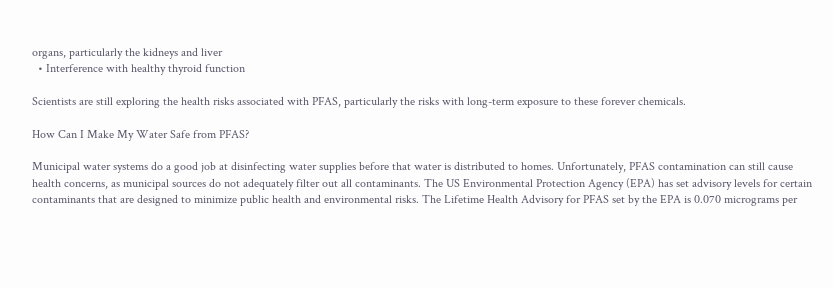organs, particularly the kidneys and liver
  • Interference with healthy thyroid function

Scientists are still exploring the health risks associated with PFAS, particularly the risks with long-term exposure to these forever chemicals.

How Can I Make My Water Safe from PFAS?

Municipal water systems do a good job at disinfecting water supplies before that water is distributed to homes. Unfortunately, PFAS contamination can still cause health concerns, as municipal sources do not adequately filter out all contaminants. The US Environmental Protection Agency (EPA) has set advisory levels for certain contaminants that are designed to minimize public health and environmental risks. The Lifetime Health Advisory for PFAS set by the EPA is 0.070 micrograms per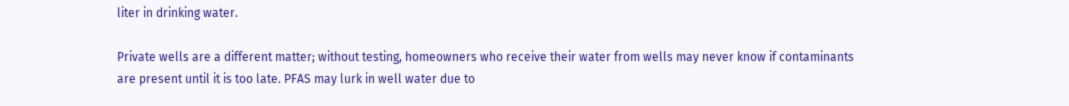liter in drinking water.

Private wells are a different matter; without testing, homeowners who receive their water from wells may never know if contaminants are present until it is too late. PFAS may lurk in well water due to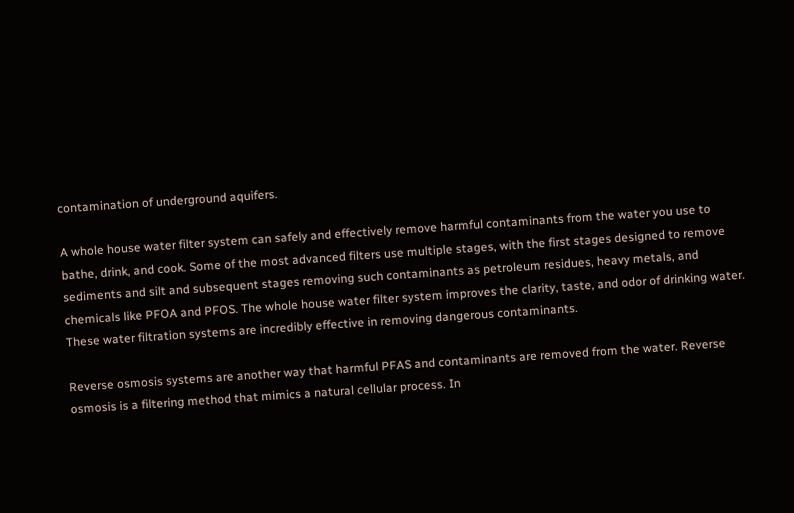contamination of underground aquifers.

A whole house water filter system can safely and effectively remove harmful contaminants from the water you use to bathe, drink, and cook. Some of the most advanced filters use multiple stages, with the first stages designed to remove sediments and silt and subsequent stages removing such contaminants as petroleum residues, heavy metals, and chemicals like PFOA and PFOS. The whole house water filter system improves the clarity, taste, and odor of drinking water. These water filtration systems are incredibly effective in removing dangerous contaminants.

Reverse osmosis systems are another way that harmful PFAS and contaminants are removed from the water. Reverse osmosis is a filtering method that mimics a natural cellular process. In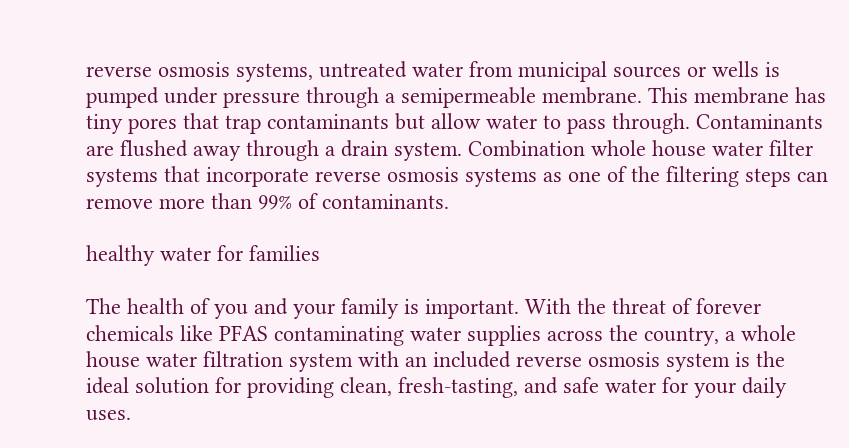reverse osmosis systems, untreated water from municipal sources or wells is pumped under pressure through a semipermeable membrane. This membrane has tiny pores that trap contaminants but allow water to pass through. Contaminants are flushed away through a drain system. Combination whole house water filter systems that incorporate reverse osmosis systems as one of the filtering steps can remove more than 99% of contaminants.

healthy water for families

The health of you and your family is important. With the threat of forever chemicals like PFAS contaminating water supplies across the country, a whole house water filtration system with an included reverse osmosis system is the ideal solution for providing clean, fresh-tasting, and safe water for your daily uses.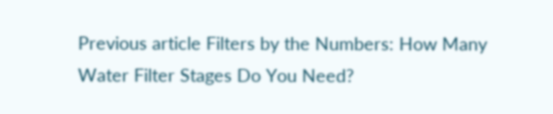Previous article Filters by the Numbers: How Many Water Filter Stages Do You Need?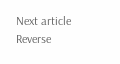Next article Reverse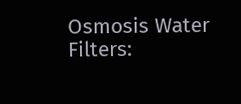Osmosis Water Filters: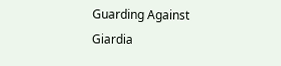Guarding Against Giardia